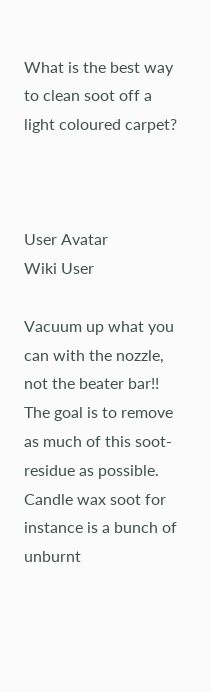What is the best way to clean soot off a light coloured carpet?



User Avatar
Wiki User

Vacuum up what you can with the nozzle, not the beater bar!! The goal is to remove as much of this soot-residue as possible. Candle wax soot for instance is a bunch of unburnt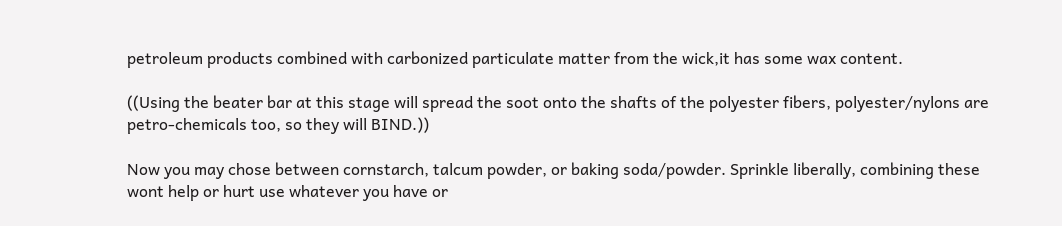petroleum products combined with carbonized particulate matter from the wick,it has some wax content.

((Using the beater bar at this stage will spread the soot onto the shafts of the polyester fibers, polyester/nylons are petro-chemicals too, so they will BIND.))

Now you may chose between cornstarch, talcum powder, or baking soda/powder. Sprinkle liberally, combining these wont help or hurt use whatever you have or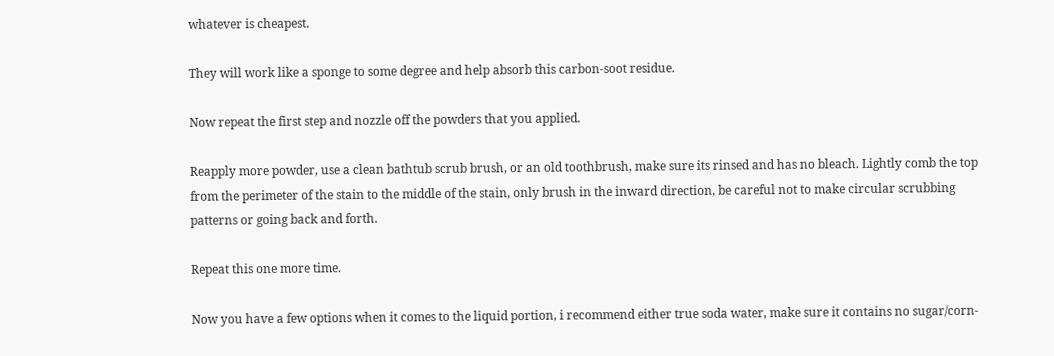whatever is cheapest.

They will work like a sponge to some degree and help absorb this carbon-soot residue.

Now repeat the first step and nozzle off the powders that you applied.

Reapply more powder, use a clean bathtub scrub brush, or an old toothbrush, make sure its rinsed and has no bleach. Lightly comb the top from the perimeter of the stain to the middle of the stain, only brush in the inward direction, be careful not to make circular scrubbing patterns or going back and forth.

Repeat this one more time.

Now you have a few options when it comes to the liquid portion, i recommend either true soda water, make sure it contains no sugar/corn-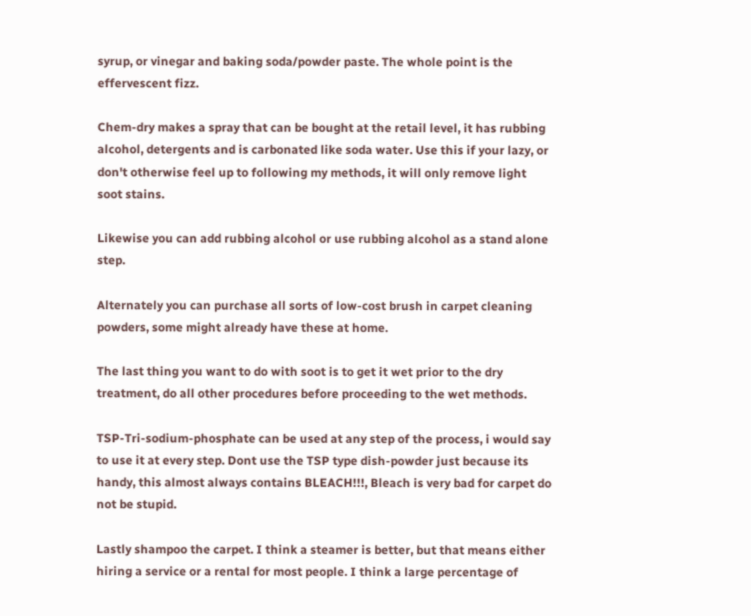syrup, or vinegar and baking soda/powder paste. The whole point is the effervescent fizz.

Chem-dry makes a spray that can be bought at the retail level, it has rubbing alcohol, detergents and is carbonated like soda water. Use this if your lazy, or don't otherwise feel up to following my methods, it will only remove light soot stains.

Likewise you can add rubbing alcohol or use rubbing alcohol as a stand alone step.

Alternately you can purchase all sorts of low-cost brush in carpet cleaning powders, some might already have these at home.

The last thing you want to do with soot is to get it wet prior to the dry treatment, do all other procedures before proceeding to the wet methods.

TSP-Tri-sodium-phosphate can be used at any step of the process, i would say to use it at every step. Dont use the TSP type dish-powder just because its handy, this almost always contains BLEACH!!!, Bleach is very bad for carpet do not be stupid.

Lastly shampoo the carpet. I think a steamer is better, but that means either hiring a service or a rental for most people. I think a large percentage of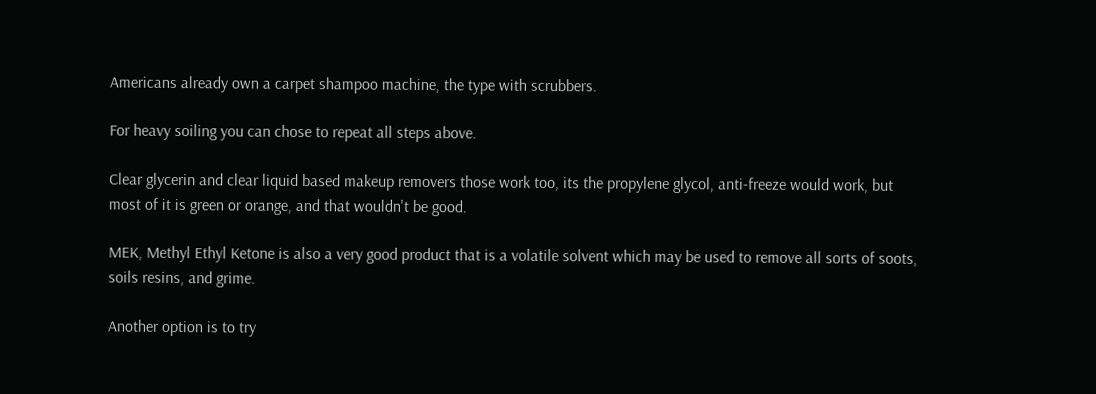Americans already own a carpet shampoo machine, the type with scrubbers.

For heavy soiling you can chose to repeat all steps above.

Clear glycerin and clear liquid based makeup removers those work too, its the propylene glycol, anti-freeze would work, but most of it is green or orange, and that wouldn't be good.

MEK, Methyl Ethyl Ketone is also a very good product that is a volatile solvent which may be used to remove all sorts of soots, soils resins, and grime.

Another option is to try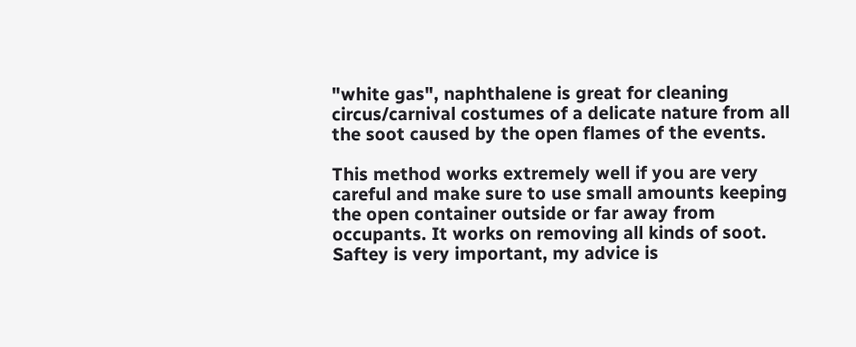"white gas", naphthalene is great for cleaning circus/carnival costumes of a delicate nature from all the soot caused by the open flames of the events.

This method works extremely well if you are very careful and make sure to use small amounts keeping the open container outside or far away from occupants. It works on removing all kinds of soot. Saftey is very important, my advice is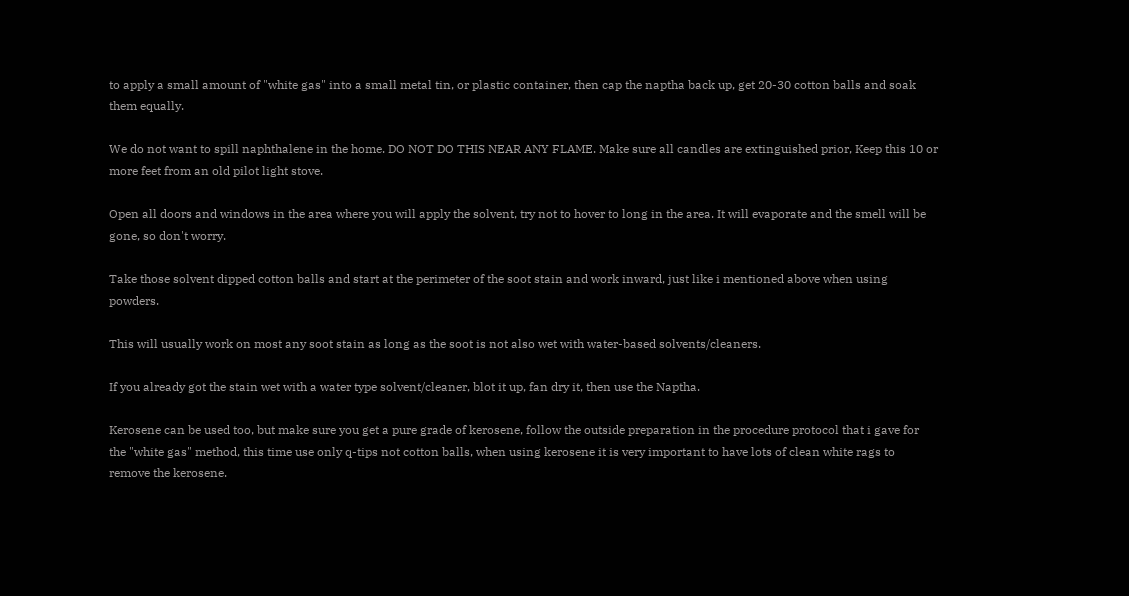to apply a small amount of "white gas" into a small metal tin, or plastic container, then cap the naptha back up, get 20-30 cotton balls and soak them equally.

We do not want to spill naphthalene in the home. DO NOT DO THIS NEAR ANY FLAME. Make sure all candles are extinguished prior, Keep this 10 or more feet from an old pilot light stove.

Open all doors and windows in the area where you will apply the solvent, try not to hover to long in the area. It will evaporate and the smell will be gone, so don't worry.

Take those solvent dipped cotton balls and start at the perimeter of the soot stain and work inward, just like i mentioned above when using powders.

This will usually work on most any soot stain as long as the soot is not also wet with water-based solvents/cleaners.

If you already got the stain wet with a water type solvent/cleaner, blot it up, fan dry it, then use the Naptha.

Kerosene can be used too, but make sure you get a pure grade of kerosene, follow the outside preparation in the procedure protocol that i gave for the "white gas" method, this time use only q-tips not cotton balls, when using kerosene it is very important to have lots of clean white rags to remove the kerosene.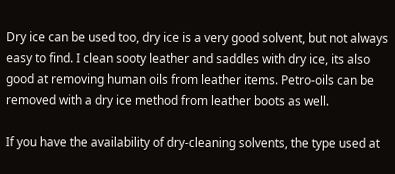Dry ice can be used too, dry ice is a very good solvent, but not always easy to find. I clean sooty leather and saddles with dry ice, its also good at removing human oils from leather items. Petro-oils can be removed with a dry ice method from leather boots as well.

If you have the availability of dry-cleaning solvents, the type used at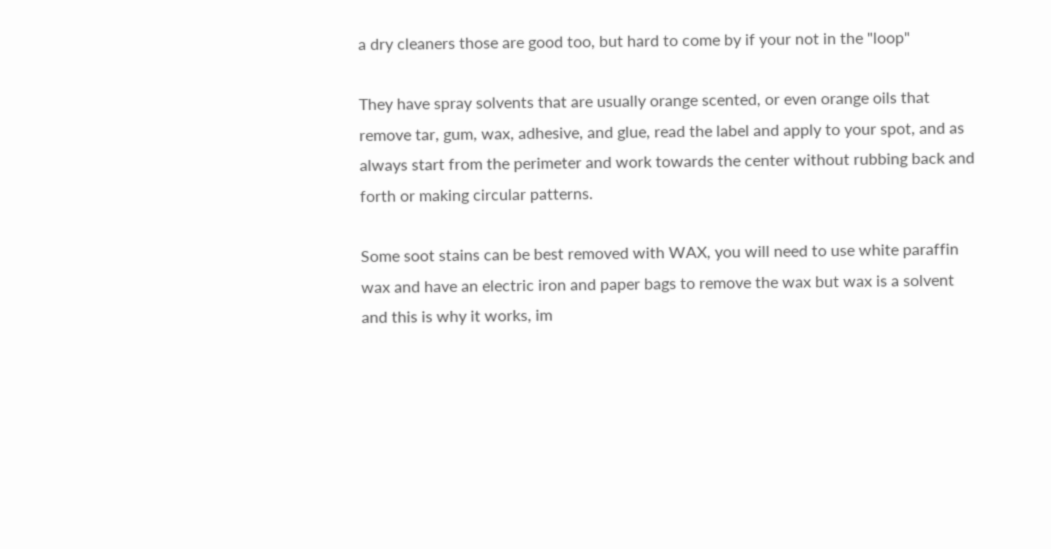a dry cleaners those are good too, but hard to come by if your not in the "loop"

They have spray solvents that are usually orange scented, or even orange oils that remove tar, gum, wax, adhesive, and glue, read the label and apply to your spot, and as always start from the perimeter and work towards the center without rubbing back and forth or making circular patterns.

Some soot stains can be best removed with WAX, you will need to use white paraffin wax and have an electric iron and paper bags to remove the wax but wax is a solvent and this is why it works, im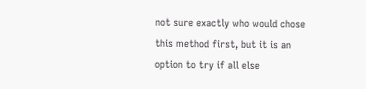not sure exactly who would chose this method first, but it is an option to try if all else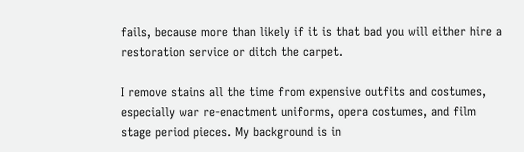fails, because more than likely if it is that bad you will either hire a restoration service or ditch the carpet.

I remove stains all the time from expensive outfits and costumes, especially war re-enactment uniforms, opera costumes, and film stage period pieces. My background is in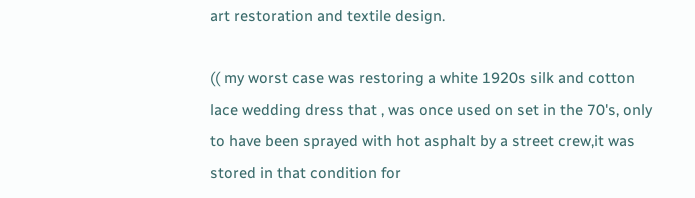art restoration and textile design.

(( my worst case was restoring a white 1920s silk and cotton lace wedding dress that , was once used on set in the 70's, only to have been sprayed with hot asphalt by a street crew,it was stored in that condition for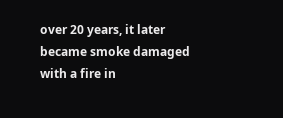over 20 years, it later became smoke damaged with a fire in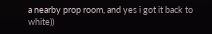a nearby prop room, and yes i got it back to white))